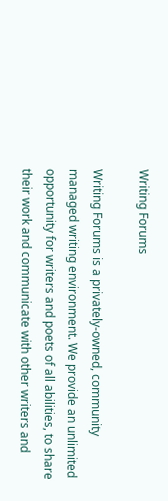Writing Forums

Writing Forums is a privately-owned, community managed writing environment. We provide an unlimited opportunity for writers and poets of all abilities, to share their work and communicate with other writers and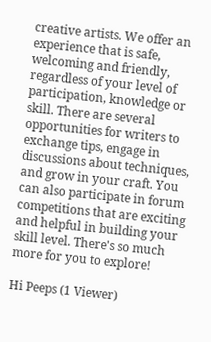creative artists. We offer an experience that is safe, welcoming and friendly, regardless of your level of participation, knowledge or skill. There are several opportunities for writers to exchange tips, engage in discussions about techniques, and grow in your craft. You can also participate in forum competitions that are exciting and helpful in building your skill level. There's so much more for you to explore!

Hi Peeps (1 Viewer)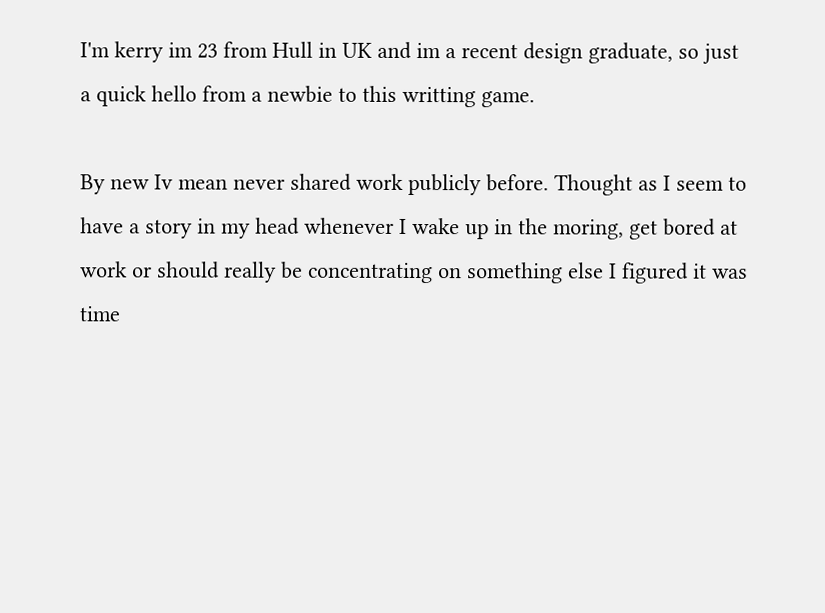I'm kerry im 23 from Hull in UK and im a recent design graduate, so just a quick hello from a newbie to this writting game.

By new Iv mean never shared work publicly before. Thought as I seem to have a story in my head whenever I wake up in the moring, get bored at work or should really be concentrating on something else I figured it was time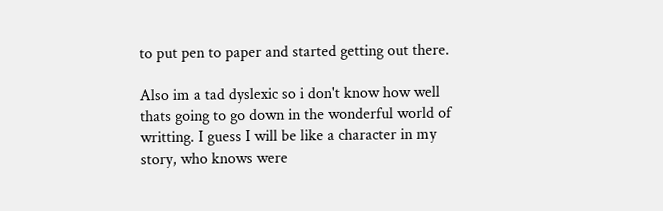to put pen to paper and started getting out there.

Also im a tad dyslexic so i don't know how well thats going to go down in the wonderful world of writting. I guess I will be like a character in my story, who knows were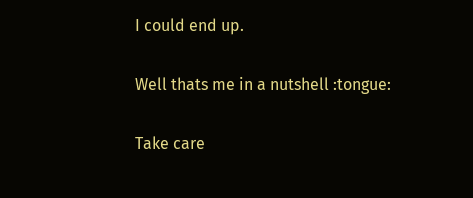I could end up.

Well thats me in a nutshell :tongue:

Take care